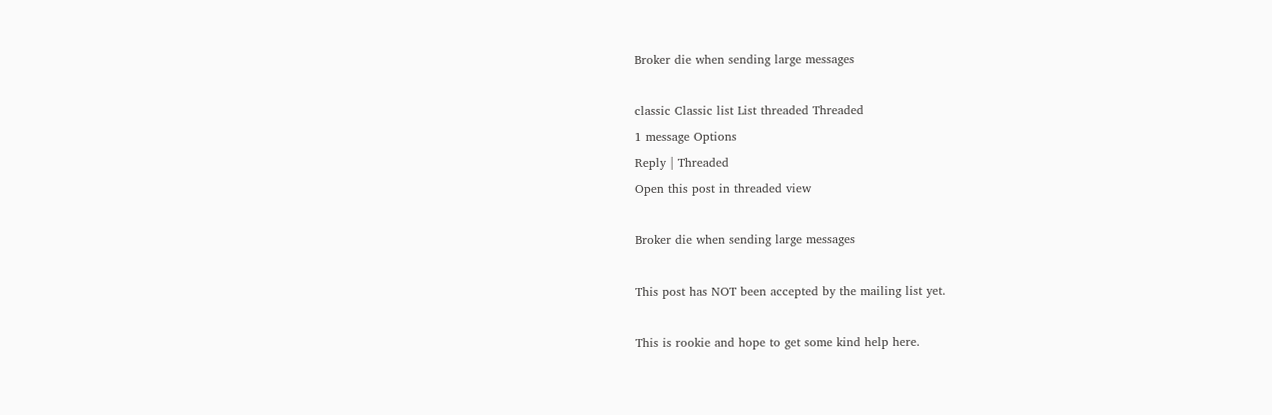Broker die when sending large messages

classic Classic list List threaded Threaded
1 message Options
Reply | Threaded
Open this post in threaded view

Broker die when sending large messages

This post has NOT been accepted by the mailing list yet.

This is rookie and hope to get some kind help here.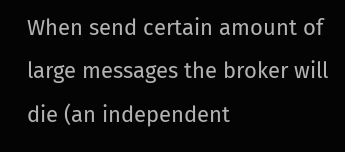When send certain amount of large messages the broker will die (an independent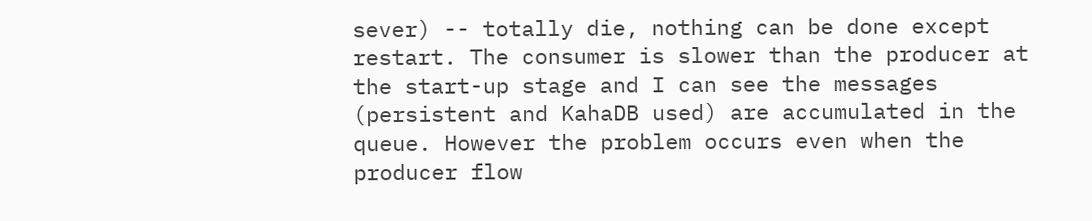sever) -- totally die, nothing can be done except restart. The consumer is slower than the producer at the start-up stage and I can see the messages (persistent and KahaDB used) are accumulated in the queue. However the problem occurs even when the producer flow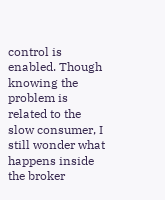control is enabled. Though knowing the problem is related to the slow consumer, I still wonder what happens inside the broker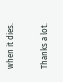when it dies.

Thanks a lot.